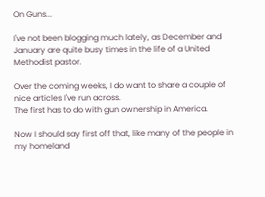On Guns...

I've not been blogging much lately, as December and January are quite busy times in the life of a United Methodist pastor.

Over the coming weeks, I do want to share a couple of nice articles I've run across.
The first has to do with gun ownership in America.

Now I should say first off that, like many of the people in my homeland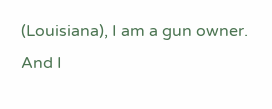(Louisiana), I am a gun owner.  And I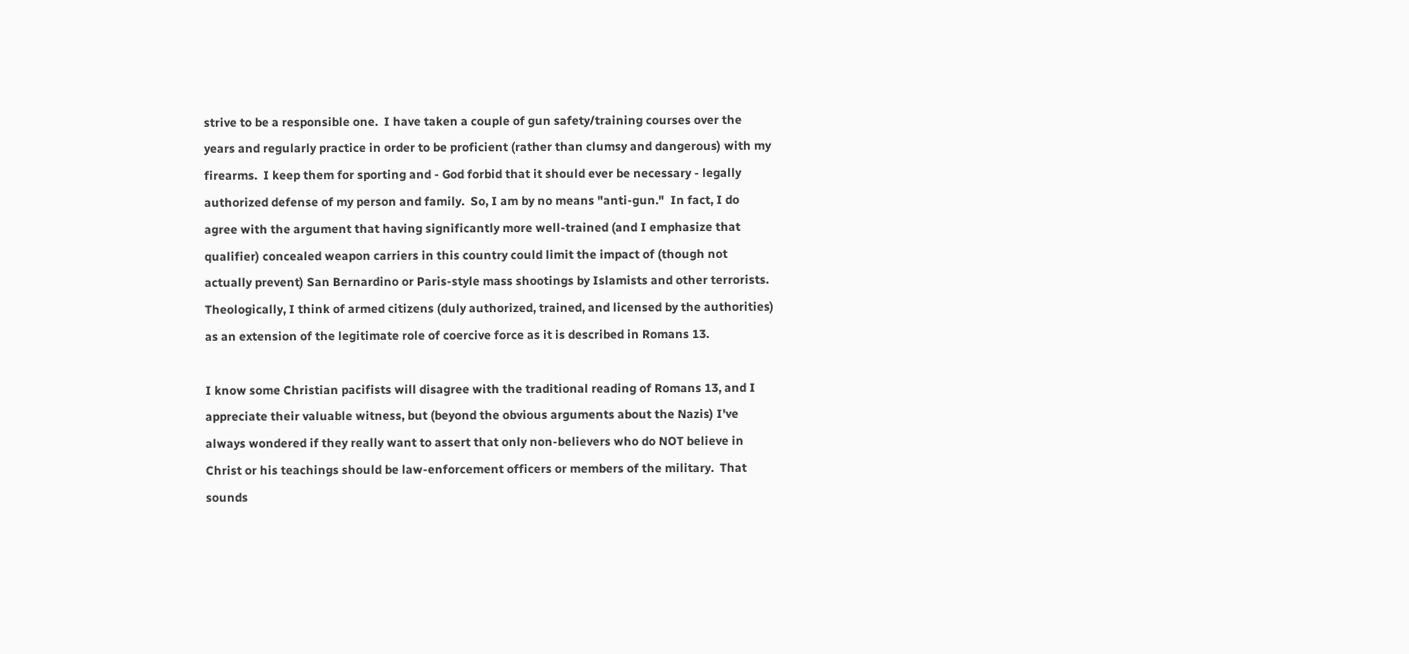strive to be a responsible one.  I have taken a couple of gun safety/training courses over the years and regularly practice in order to be proficient (rather than clumsy and dangerous) with my firearms.  I keep them for sporting and - God forbid that it should ever be necessary - legally authorized defense of my person and family.  So, I am by no means "anti-gun."  In fact, I do agree with the argument that having significantly more well-trained (and I emphasize that qualifier) concealed weapon carriers in this country could limit the impact of (though not actually prevent) San Bernardino or Paris-style mass shootings by Islamists and other terrorists.
Theologically, I think of armed citizens (duly authorized, trained, and licensed by the authorities) as an extension of the legitimate role of coercive force as it is described in Romans 13.

I know some Christian pacifists will disagree with the traditional reading of Romans 13, and I appreciate their valuable witness, but (beyond the obvious arguments about the Nazis) I've always wondered if they really want to assert that only non-believers who do NOT believe in Christ or his teachings should be law-enforcement officers or members of the military.  That sounds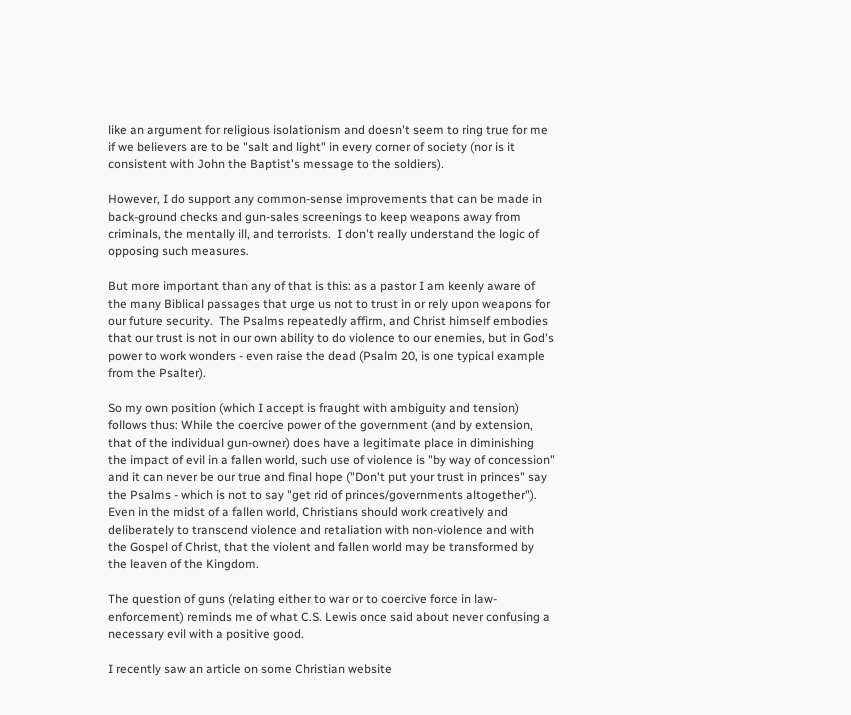like an argument for religious isolationism and doesn't seem to ring true for me if we believers are to be "salt and light" in every corner of society (nor is it consistent with John the Baptist's message to the soldiers).

However, I do support any common-sense improvements that can be made in back-ground checks and gun-sales screenings to keep weapons away from criminals, the mentally ill, and terrorists.  I don't really understand the logic of opposing such measures.

But more important than any of that is this: as a pastor I am keenly aware of the many Biblical passages that urge us not to trust in or rely upon weapons for our future security.  The Psalms repeatedly affirm, and Christ himself embodies that our trust is not in our own ability to do violence to our enemies, but in God's power to work wonders - even raise the dead (Psalm 20, is one typical example from the Psalter).

So my own position (which I accept is fraught with ambiguity and tension) follows thus: While the coercive power of the government (and by extension, that of the individual gun-owner) does have a legitimate place in diminishing the impact of evil in a fallen world, such use of violence is "by way of concession" and it can never be our true and final hope ("Don't put your trust in princes" say the Psalms - which is not to say "get rid of princes/governments altogether").  Even in the midst of a fallen world, Christians should work creatively and deliberately to transcend violence and retaliation with non-violence and with the Gospel of Christ, that the violent and fallen world may be transformed by the leaven of the Kingdom.

The question of guns (relating either to war or to coercive force in law-enforcement) reminds me of what C.S. Lewis once said about never confusing a necessary evil with a positive good.

I recently saw an article on some Christian website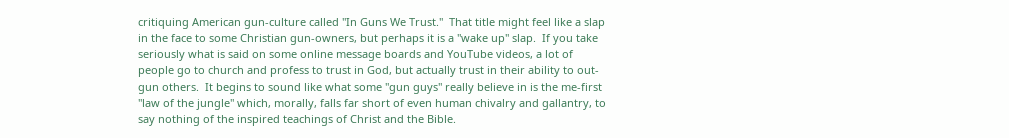critiquing American gun-culture called "In Guns We Trust."  That title might feel like a slap in the face to some Christian gun-owners, but perhaps it is a "wake up" slap.  If you take seriously what is said on some online message boards and YouTube videos, a lot of people go to church and profess to trust in God, but actually trust in their ability to out-gun others.  It begins to sound like what some "gun guys" really believe in is the me-first "law of the jungle" which, morally, falls far short of even human chivalry and gallantry, to say nothing of the inspired teachings of Christ and the Bible.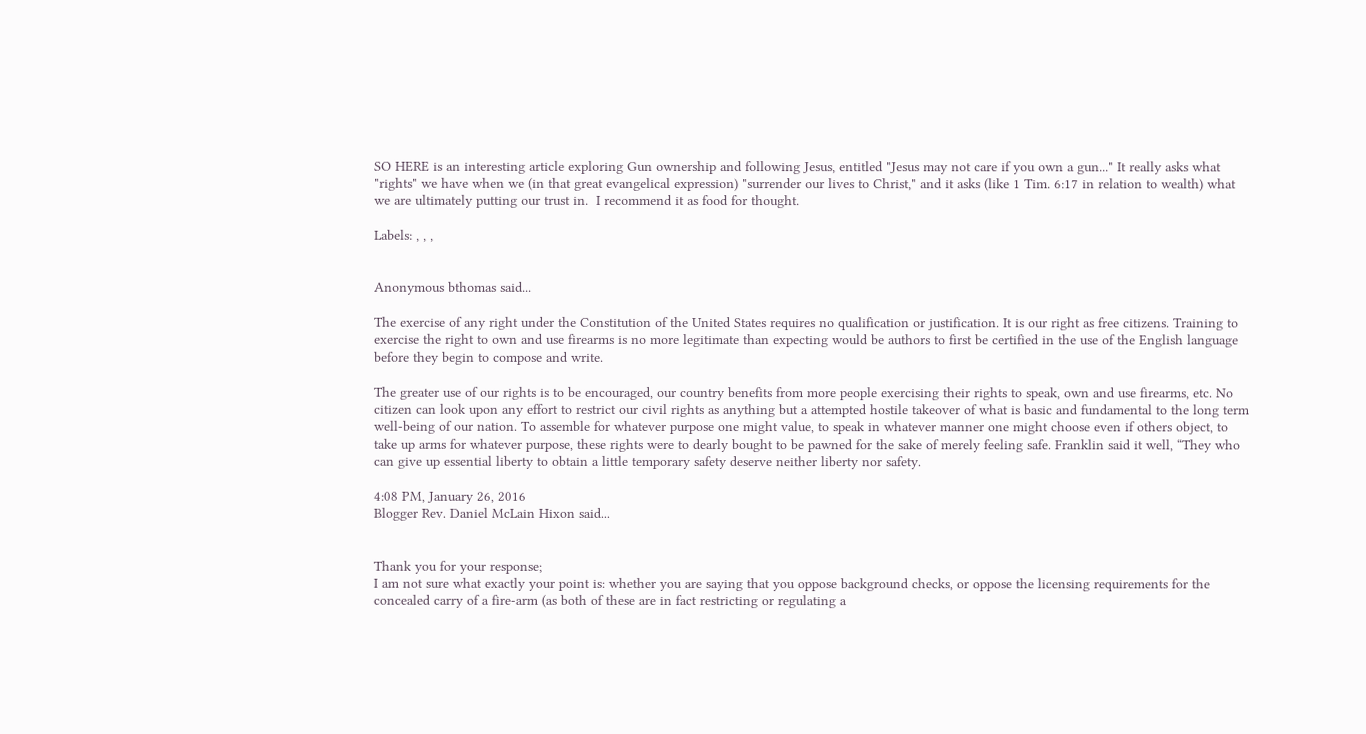SO HERE is an interesting article exploring Gun ownership and following Jesus, entitled "Jesus may not care if you own a gun..." It really asks what "rights" we have when we (in that great evangelical expression) "surrender our lives to Christ," and it asks (like 1 Tim. 6:17 in relation to wealth) what we are ultimately putting our trust in.  I recommend it as food for thought.

Labels: , , ,


Anonymous bthomas said...

The exercise of any right under the Constitution of the United States requires no qualification or justification. It is our right as free citizens. Training to exercise the right to own and use firearms is no more legitimate than expecting would be authors to first be certified in the use of the English language before they begin to compose and write.

The greater use of our rights is to be encouraged, our country benefits from more people exercising their rights to speak, own and use firearms, etc. No citizen can look upon any effort to restrict our civil rights as anything but a attempted hostile takeover of what is basic and fundamental to the long term well-being of our nation. To assemble for whatever purpose one might value, to speak in whatever manner one might choose even if others object, to take up arms for whatever purpose, these rights were to dearly bought to be pawned for the sake of merely feeling safe. Franklin said it well, “They who can give up essential liberty to obtain a little temporary safety deserve neither liberty nor safety.

4:08 PM, January 26, 2016
Blogger Rev. Daniel McLain Hixon said...


Thank you for your response;
I am not sure what exactly your point is: whether you are saying that you oppose background checks, or oppose the licensing requirements for the concealed carry of a fire-arm (as both of these are in fact restricting or regulating a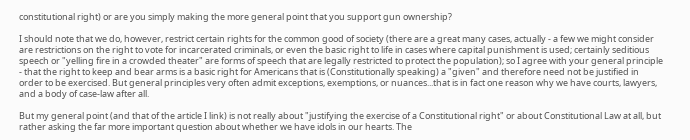constitutional right) or are you simply making the more general point that you support gun ownership?

I should note that we do, however, restrict certain rights for the common good of society (there are a great many cases, actually - a few we might consider are restrictions on the right to vote for incarcerated criminals, or even the basic right to life in cases where capital punishment is used; certainly seditious speech or "yelling fire in a crowded theater" are forms of speech that are legally restricted to protect the population); so I agree with your general principle - that the right to keep and bear arms is a basic right for Americans that is (Constitutionally speaking) a "given" and therefore need not be justified in order to be exercised. But general principles very often admit exceptions, exemptions, or nuances...that is in fact one reason why we have courts, lawyers, and a body of case-law after all.

But my general point (and that of the article I link) is not really about "justifying the exercise of a Constitutional right" or about Constitutional Law at all, but rather asking the far more important question about whether we have idols in our hearts. The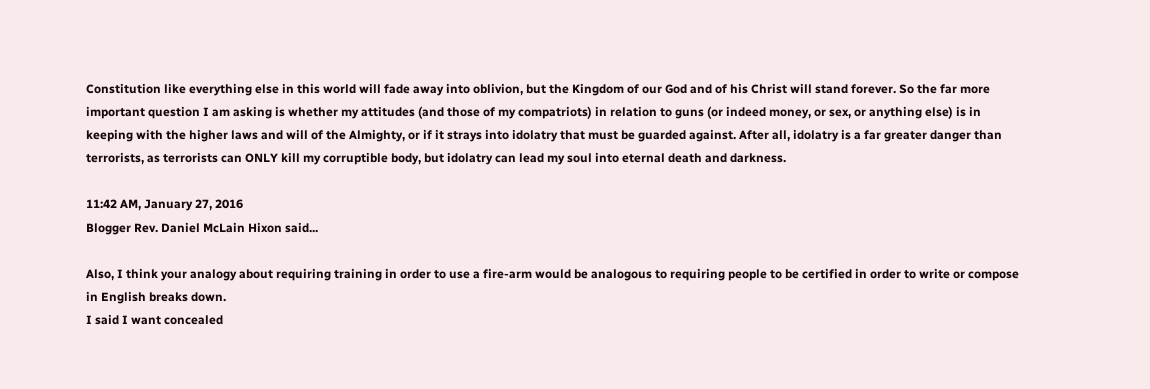Constitution like everything else in this world will fade away into oblivion, but the Kingdom of our God and of his Christ will stand forever. So the far more important question I am asking is whether my attitudes (and those of my compatriots) in relation to guns (or indeed money, or sex, or anything else) is in keeping with the higher laws and will of the Almighty, or if it strays into idolatry that must be guarded against. After all, idolatry is a far greater danger than terrorists, as terrorists can ONLY kill my corruptible body, but idolatry can lead my soul into eternal death and darkness.

11:42 AM, January 27, 2016
Blogger Rev. Daniel McLain Hixon said...

Also, I think your analogy about requiring training in order to use a fire-arm would be analogous to requiring people to be certified in order to write or compose in English breaks down.
I said I want concealed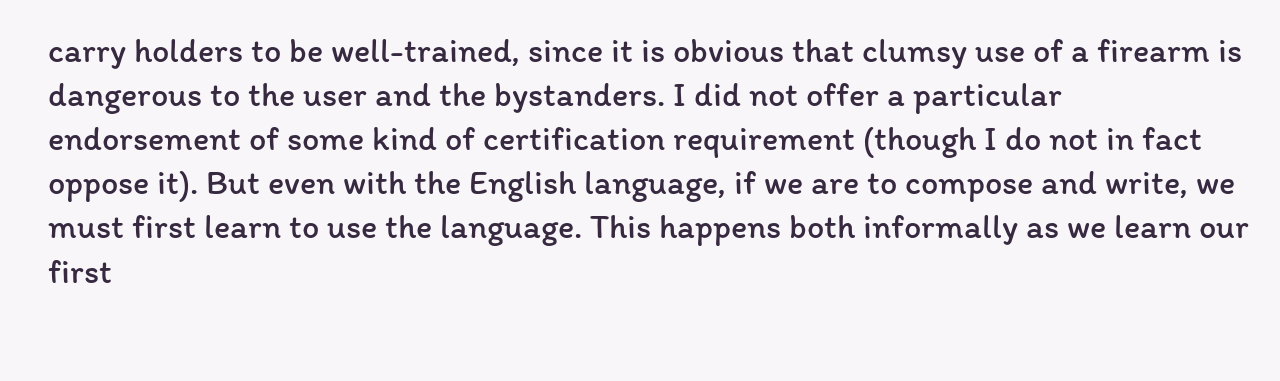carry holders to be well-trained, since it is obvious that clumsy use of a firearm is dangerous to the user and the bystanders. I did not offer a particular endorsement of some kind of certification requirement (though I do not in fact oppose it). But even with the English language, if we are to compose and write, we must first learn to use the language. This happens both informally as we learn our first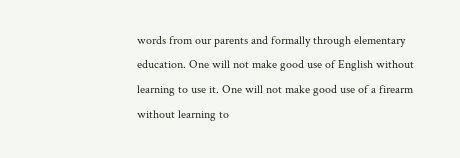words from our parents and formally through elementary education. One will not make good use of English without learning to use it. One will not make good use of a firearm without learning to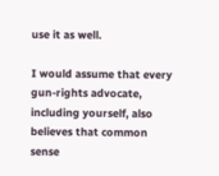use it as well.

I would assume that every gun-rights advocate, including yourself, also believes that common sense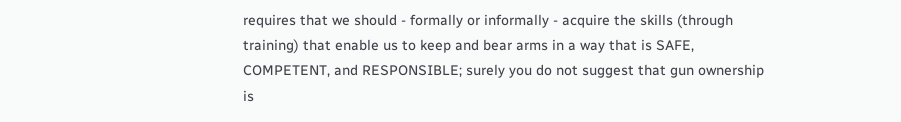requires that we should - formally or informally - acquire the skills (through training) that enable us to keep and bear arms in a way that is SAFE, COMPETENT, and RESPONSIBLE; surely you do not suggest that gun ownership is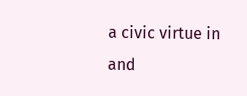a civic virtue in and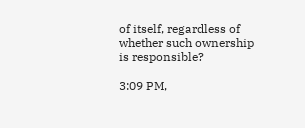of itself, regardless of whether such ownership is responsible?

3:09 PM,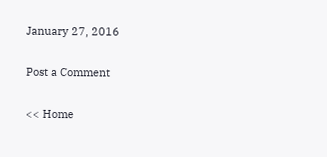January 27, 2016

Post a Comment

<< Home